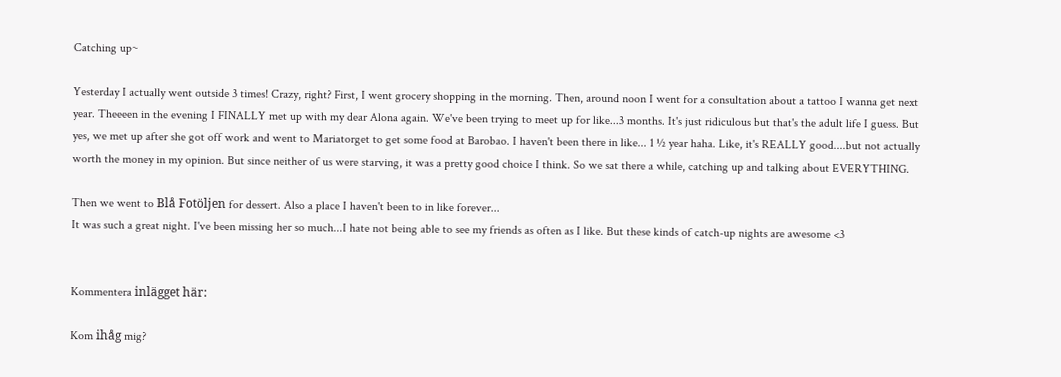Catching up~

Yesterday I actually went outside 3 times! Crazy, right? First, I went grocery shopping in the morning. Then, around noon I went for a consultation about a tattoo I wanna get next year. Theeeen in the evening I FINALLY met up with my dear Alona again. We've been trying to meet up for like...3 months. It's just ridiculous but that's the adult life I guess. But yes, we met up after she got off work and went to Mariatorget to get some food at Barobao. I haven't been there in like... 1 ½ year haha. Like, it's REALLY good....but not actually worth the money in my opinion. But since neither of us were starving, it was a pretty good choice I think. So we sat there a while, catching up and talking about EVERYTHING.

Then we went to Blå Fotöljen for dessert. Also a place I haven't been to in like forever...
It was such a great night. I've been missing her so much...I hate not being able to see my friends as often as I like. But these kinds of catch-up nights are awesome <3


Kommentera inlägget här:

Kom ihåg mig?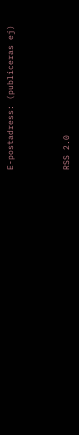E-postadress: (publiceras ej)



RSS 2.0